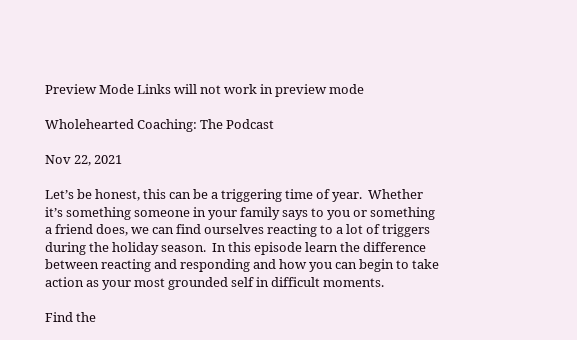Preview Mode Links will not work in preview mode

Wholehearted Coaching: The Podcast

Nov 22, 2021

Let’s be honest, this can be a triggering time of year.  Whether it’s something someone in your family says to you or something a friend does, we can find ourselves reacting to a lot of triggers during the holiday season.  In this episode learn the difference between reacting and responding and how you can begin to take action as your most grounded self in difficult moments.

Find the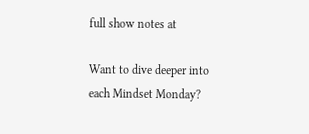full show notes at

Want to dive deeper into each Mindset Monday?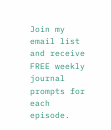Join my email list and receive FREE weekly journal prompts for each episode.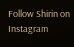Follow Shirin on Instagram